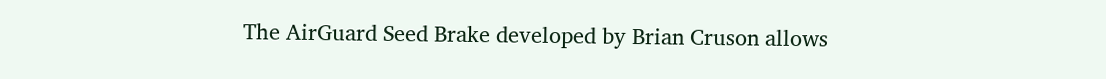The AirGuard Seed Brake developed by Brian Cruson allows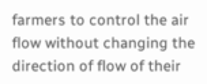farmers to control the air flow without changing the direction of flow of their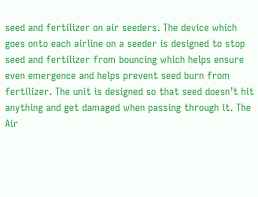seed and fertilizer on air seeders. The device which goes onto each airline on a seeder is designed to stop seed and fertilizer from bouncing which helps ensure even emergence and helps prevent seed burn from fertilizer. The unit is designed so that seed doesn’t hit anything and get damaged when passing through it. The Air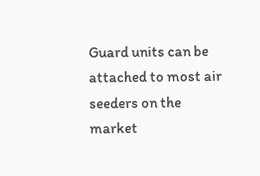Guard units can be attached to most air seeders on the market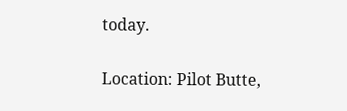today.

Location: Pilot Butte,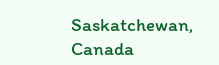Saskatchewan, Canada